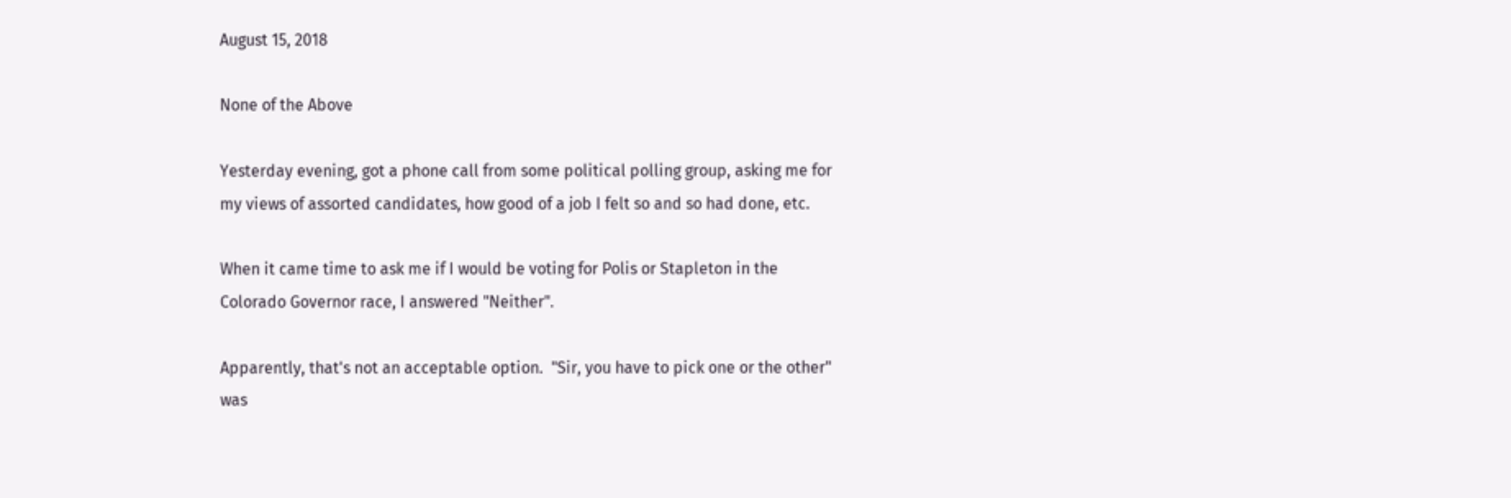August 15, 2018

None of the Above

Yesterday evening, got a phone call from some political polling group, asking me for my views of assorted candidates, how good of a job I felt so and so had done, etc.

When it came time to ask me if I would be voting for Polis or Stapleton in the Colorado Governor race, I answered "Neither".

Apparently, that's not an acceptable option.  "Sir, you have to pick one or the other" was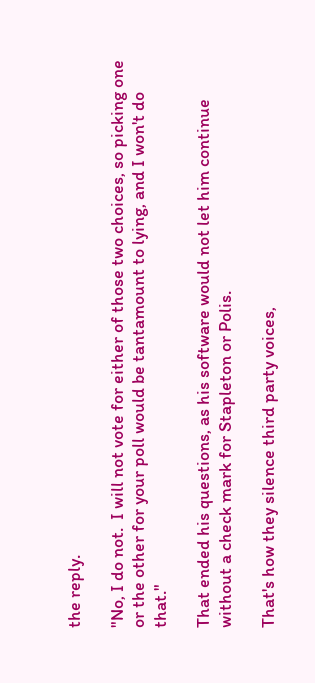the reply.

"No, I do not.  I will not vote for either of those two choices, so picking one or the other for your poll would be tantamount to lying, and I won't do that."

That ended his questions, as his software would not let him continue without a check mark for Stapleton or Polis.

That's how they silence third party voices,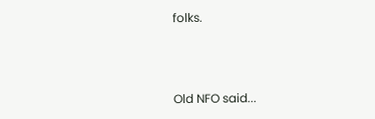folks.



Old NFO said...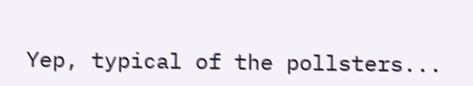Yep, typical of the pollsters...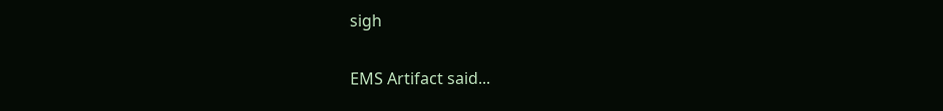sigh

EMS Artifact said...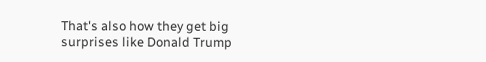That's also how they get big surprises like Donald Trump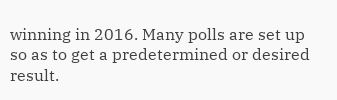winning in 2016. Many polls are set up so as to get a predetermined or desired result.